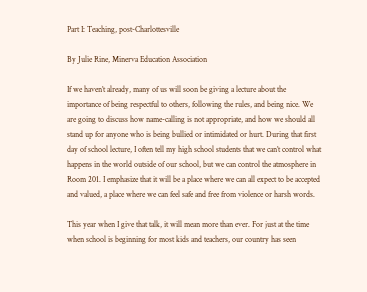Part I: Teaching, post-Charlottesville

By Julie Rine, Minerva Education Association

If we haven’t already, many of us will soon be giving a lecture about the importance of being respectful to others, following the rules, and being nice. We are going to discuss how name-calling is not appropriate, and how we should all stand up for anyone who is being bullied or intimidated or hurt. During that first day of school lecture, I often tell my high school students that we can’t control what happens in the world outside of our school, but we can control the atmosphere in Room 201. I emphasize that it will be a place where we can all expect to be accepted and valued, a place where we can feel safe and free from violence or harsh words.

This year when I give that talk, it will mean more than ever. For just at the time when school is beginning for most kids and teachers, our country has seen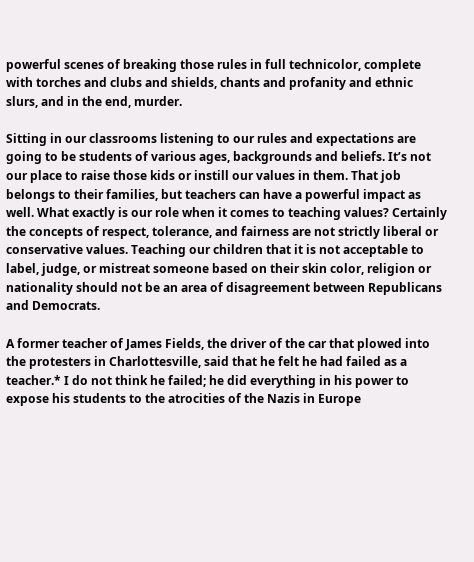powerful scenes of breaking those rules in full technicolor, complete with torches and clubs and shields, chants and profanity and ethnic slurs, and in the end, murder.

Sitting in our classrooms listening to our rules and expectations are going to be students of various ages, backgrounds and beliefs. It’s not our place to raise those kids or instill our values in them. That job belongs to their families, but teachers can have a powerful impact as well. What exactly is our role when it comes to teaching values? Certainly the concepts of respect, tolerance, and fairness are not strictly liberal or conservative values. Teaching our children that it is not acceptable to label, judge, or mistreat someone based on their skin color, religion or nationality should not be an area of disagreement between Republicans and Democrats.

A former teacher of James Fields, the driver of the car that plowed into the protesters in Charlottesville, said that he felt he had failed as a teacher.* I do not think he failed; he did everything in his power to expose his students to the atrocities of the Nazis in Europe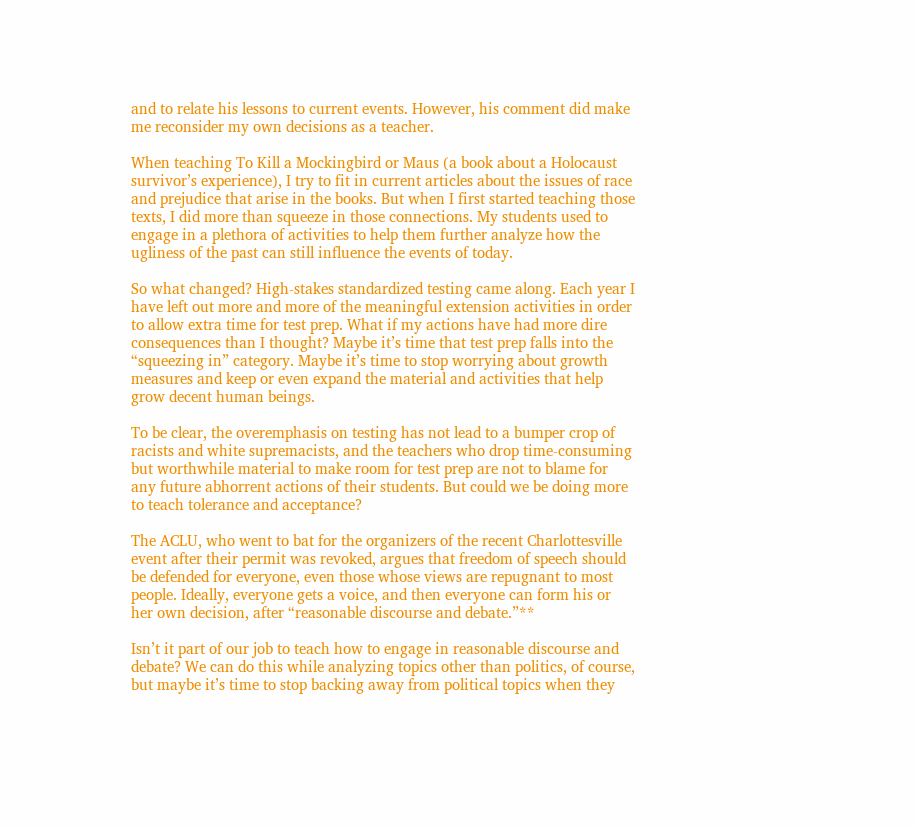and to relate his lessons to current events. However, his comment did make me reconsider my own decisions as a teacher.

When teaching To Kill a Mockingbird or Maus (a book about a Holocaust survivor’s experience), I try to fit in current articles about the issues of race and prejudice that arise in the books. But when I first started teaching those texts, I did more than squeeze in those connections. My students used to engage in a plethora of activities to help them further analyze how the ugliness of the past can still influence the events of today.

So what changed? High-stakes standardized testing came along. Each year I have left out more and more of the meaningful extension activities in order to allow extra time for test prep. What if my actions have had more dire consequences than I thought? Maybe it’s time that test prep falls into the “squeezing in” category. Maybe it’s time to stop worrying about growth measures and keep or even expand the material and activities that help grow decent human beings.

To be clear, the overemphasis on testing has not lead to a bumper crop of racists and white supremacists, and the teachers who drop time-consuming but worthwhile material to make room for test prep are not to blame for any future abhorrent actions of their students. But could we be doing more to teach tolerance and acceptance?

The ACLU, who went to bat for the organizers of the recent Charlottesville event after their permit was revoked, argues that freedom of speech should be defended for everyone, even those whose views are repugnant to most people. Ideally, everyone gets a voice, and then everyone can form his or her own decision, after “reasonable discourse and debate.”**

Isn’t it part of our job to teach how to engage in reasonable discourse and debate? We can do this while analyzing topics other than politics, of course, but maybe it’s time to stop backing away from political topics when they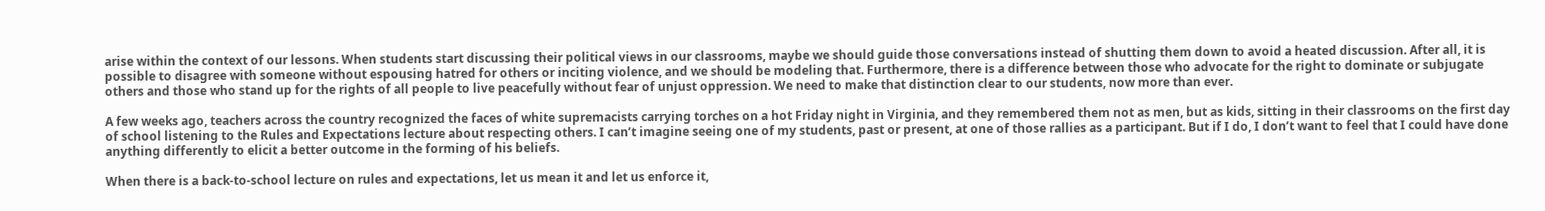arise within the context of our lessons. When students start discussing their political views in our classrooms, maybe we should guide those conversations instead of shutting them down to avoid a heated discussion. After all, it is possible to disagree with someone without espousing hatred for others or inciting violence, and we should be modeling that. Furthermore, there is a difference between those who advocate for the right to dominate or subjugate others and those who stand up for the rights of all people to live peacefully without fear of unjust oppression. We need to make that distinction clear to our students, now more than ever.

A few weeks ago, teachers across the country recognized the faces of white supremacists carrying torches on a hot Friday night in Virginia, and they remembered them not as men, but as kids, sitting in their classrooms on the first day of school listening to the Rules and Expectations lecture about respecting others. I can’t imagine seeing one of my students, past or present, at one of those rallies as a participant. But if I do, I don’t want to feel that I could have done anything differently to elicit a better outcome in the forming of his beliefs.

When there is a back-to-school lecture on rules and expectations, let us mean it and let us enforce it,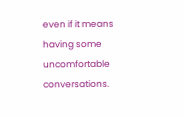even if it means having some uncomfortable conversations.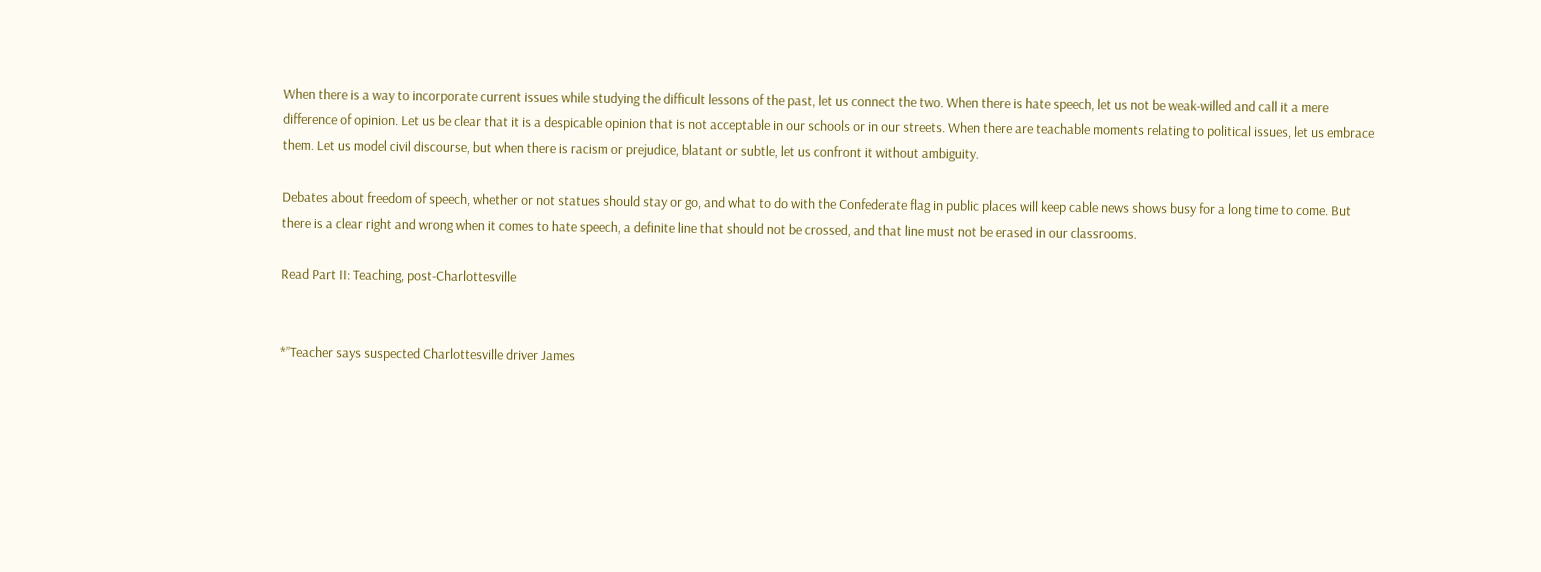When there is a way to incorporate current issues while studying the difficult lessons of the past, let us connect the two. When there is hate speech, let us not be weak-willed and call it a mere difference of opinion. Let us be clear that it is a despicable opinion that is not acceptable in our schools or in our streets. When there are teachable moments relating to political issues, let us embrace them. Let us model civil discourse, but when there is racism or prejudice, blatant or subtle, let us confront it without ambiguity.

Debates about freedom of speech, whether or not statues should stay or go, and what to do with the Confederate flag in public places will keep cable news shows busy for a long time to come. But there is a clear right and wrong when it comes to hate speech, a definite line that should not be crossed, and that line must not be erased in our classrooms.

Read Part II: Teaching, post-Charlottesville


*”Teacher says suspected Charlottesville driver James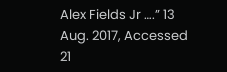Alex Fields Jr ….” 13 Aug. 2017, Accessed 21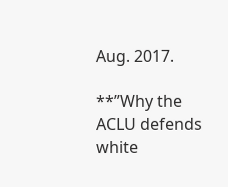Aug. 2017.

**”Why the ACLU defends white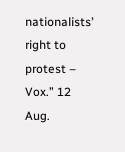nationalists’ right to protest – Vox.” 12 Aug.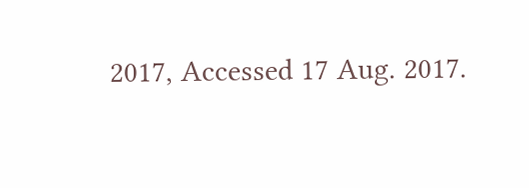2017, Accessed 17 Aug. 2017.